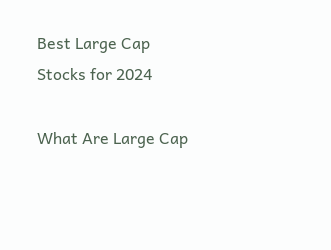Best Large Cap Stocks for 2024

What Are Large Cap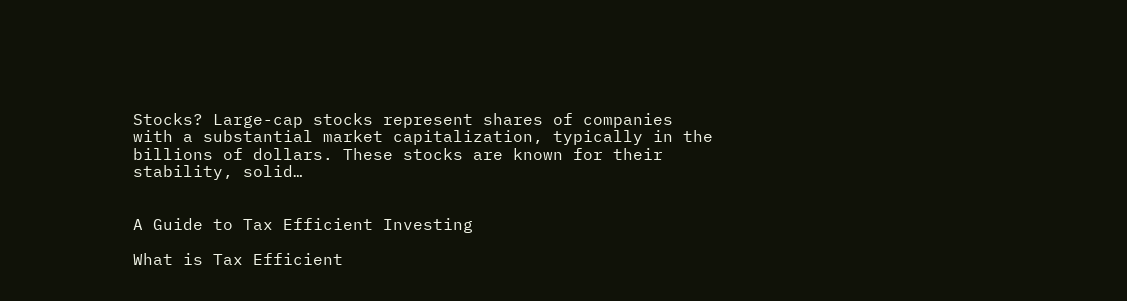Stocks? Large-cap stocks represent shares of companies with a substantial market capitalization, typically in the billions of dollars. These stocks are known for their stability, solid…


A Guide to Tax Efficient Investing

What is Tax Efficient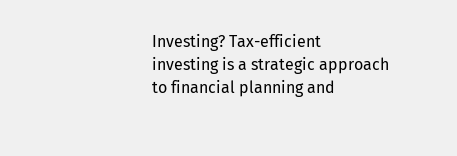Investing? Tax-efficient investing is a strategic approach to financial planning and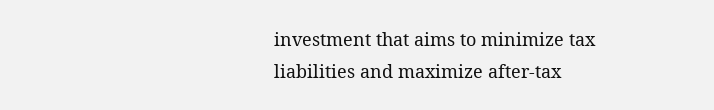investment that aims to minimize tax liabilities and maximize after-tax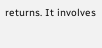returns. It involves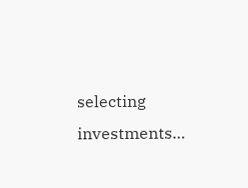selecting investments…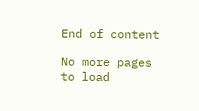End of content

No more pages to load